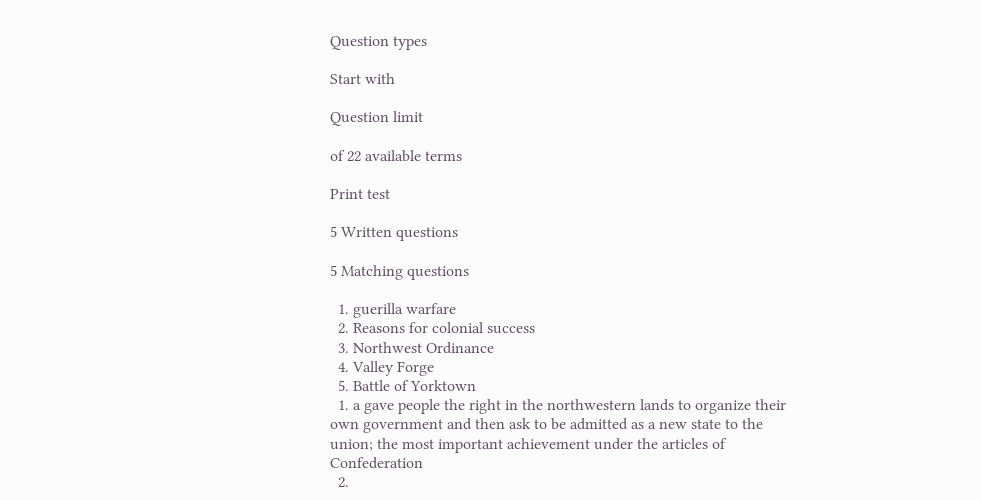Question types

Start with

Question limit

of 22 available terms

Print test

5 Written questions

5 Matching questions

  1. guerilla warfare
  2. Reasons for colonial success
  3. Northwest Ordinance
  4. Valley Forge
  5. Battle of Yorktown
  1. a gave people the right in the northwestern lands to organize their own government and then ask to be admitted as a new state to the union; the most important achievement under the articles of Confederation
  2.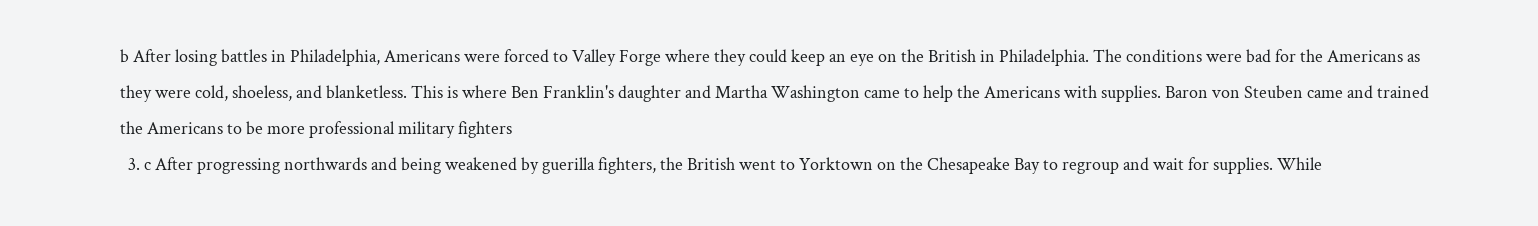b After losing battles in Philadelphia, Americans were forced to Valley Forge where they could keep an eye on the British in Philadelphia. The conditions were bad for the Americans as they were cold, shoeless, and blanketless. This is where Ben Franklin's daughter and Martha Washington came to help the Americans with supplies. Baron von Steuben came and trained the Americans to be more professional military fighters
  3. c After progressing northwards and being weakened by guerilla fighters, the British went to Yorktown on the Chesapeake Bay to regroup and wait for supplies. While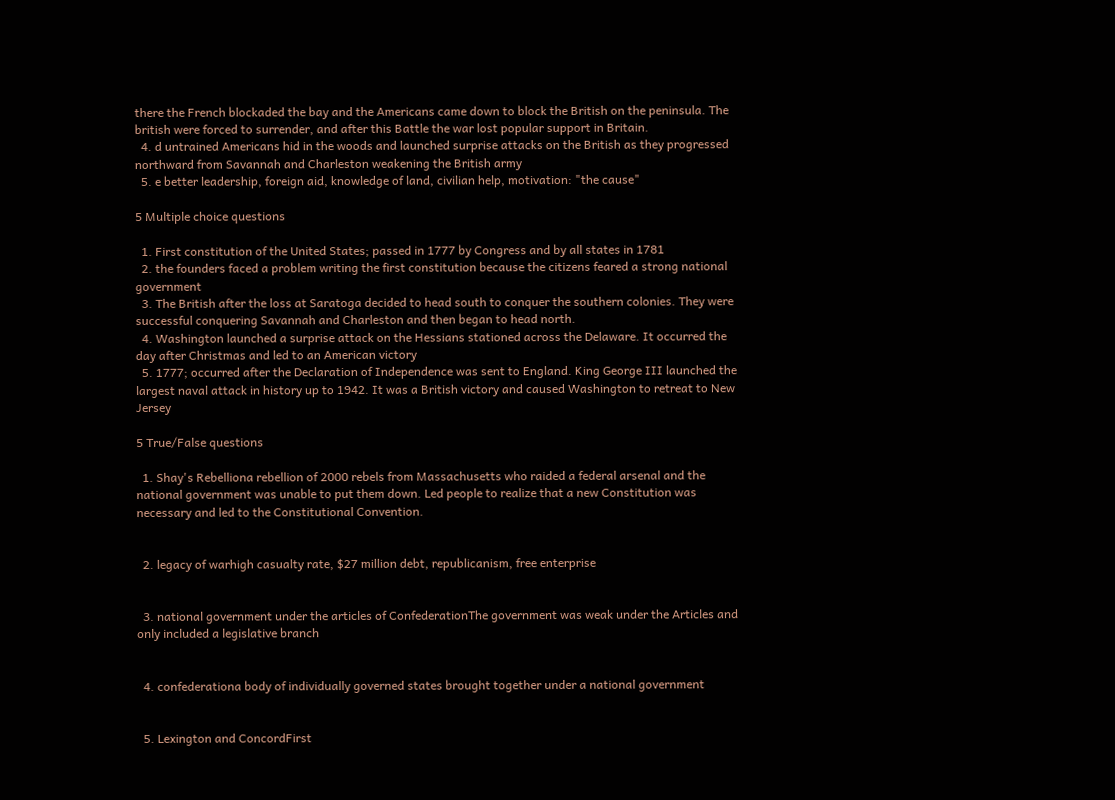there the French blockaded the bay and the Americans came down to block the British on the peninsula. The british were forced to surrender, and after this Battle the war lost popular support in Britain.
  4. d untrained Americans hid in the woods and launched surprise attacks on the British as they progressed northward from Savannah and Charleston weakening the British army
  5. e better leadership, foreign aid, knowledge of land, civilian help, motivation: "the cause"

5 Multiple choice questions

  1. First constitution of the United States; passed in 1777 by Congress and by all states in 1781
  2. the founders faced a problem writing the first constitution because the citizens feared a strong national government
  3. The British after the loss at Saratoga decided to head south to conquer the southern colonies. They were successful conquering Savannah and Charleston and then began to head north.
  4. Washington launched a surprise attack on the Hessians stationed across the Delaware. It occurred the day after Christmas and led to an American victory
  5. 1777; occurred after the Declaration of Independence was sent to England. King George III launched the largest naval attack in history up to 1942. It was a British victory and caused Washington to retreat to New Jersey

5 True/False questions

  1. Shay's Rebelliona rebellion of 2000 rebels from Massachusetts who raided a federal arsenal and the national government was unable to put them down. Led people to realize that a new Constitution was necessary and led to the Constitutional Convention.


  2. legacy of warhigh casualty rate, $27 million debt, republicanism, free enterprise


  3. national government under the articles of ConfederationThe government was weak under the Articles and only included a legislative branch


  4. confederationa body of individually governed states brought together under a national government


  5. Lexington and ConcordFirst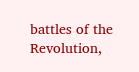battles of the Revolution,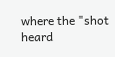where the "shot heard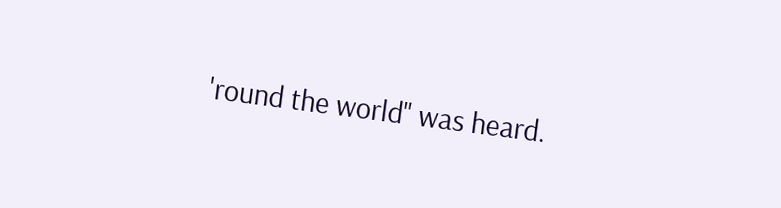'round the world" was heard.